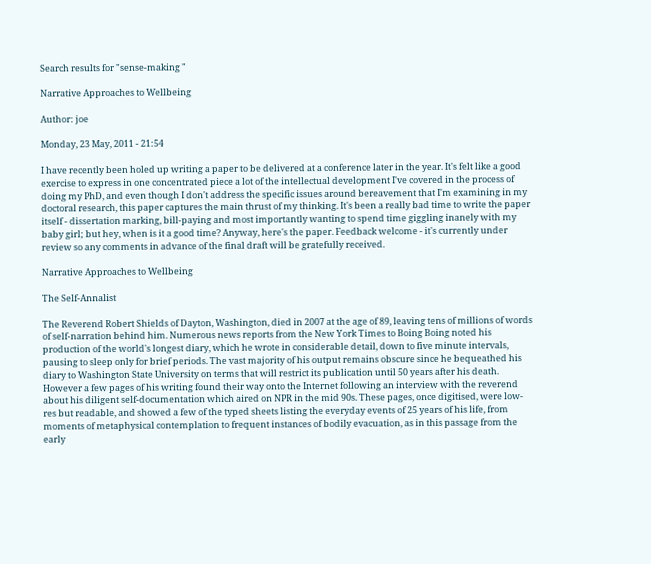Search results for "sense-making "

Narrative Approaches to Wellbeing

Author: joe

Monday, 23 May, 2011 - 21:54

I have recently been holed up writing a paper to be delivered at a conference later in the year. It's felt like a good exercise to express in one concentrated piece a lot of the intellectual development I've covered in the process of doing my PhD, and even though I don't address the specific issues around bereavement that I'm examining in my doctoral research, this paper captures the main thrust of my thinking. It's been a really bad time to write the paper itself - dissertation marking, bill-paying and most importantly wanting to spend time giggling inanely with my baby girl; but hey, when is it a good time? Anyway, here's the paper. Feedback welcome - it's currently under review so any comments in advance of the final draft will be gratefully received.

Narrative Approaches to Wellbeing

The Self-Annalist

The Reverend Robert Shields of Dayton, Washington, died in 2007 at the age of 89, leaving tens of millions of words of self-narration behind him. Numerous news reports from the New York Times to Boing Boing noted his production of the world's longest diary, which he wrote in considerable detail, down to five minute intervals, pausing to sleep only for brief periods. The vast majority of his output remains obscure since he bequeathed his diary to Washington State University on terms that will restrict its publication until 50 years after his death. However a few pages of his writing found their way onto the Internet following an interview with the reverend about his diligent self-documentation which aired on NPR in the mid 90s. These pages, once digitised, were low-res but readable, and showed a few of the typed sheets listing the everyday events of 25 years of his life, from moments of metaphysical contemplation to frequent instances of bodily evacuation, as in this passage from the early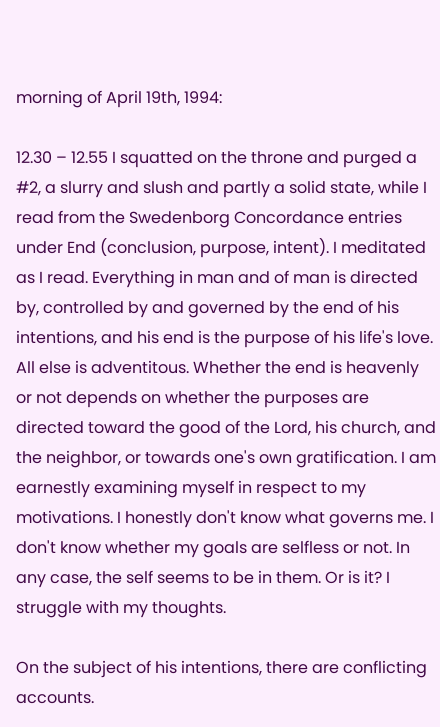morning of April 19th, 1994:

12.30 – 12.55 I squatted on the throne and purged a #2, a slurry and slush and partly a solid state, while I read from the Swedenborg Concordance entries under End (conclusion, purpose, intent). I meditated as I read. Everything in man and of man is directed by, controlled by and governed by the end of his intentions, and his end is the purpose of his life's love. All else is adventitous. Whether the end is heavenly or not depends on whether the purposes are directed toward the good of the Lord, his church, and the neighbor, or towards one's own gratification. I am earnestly examining myself in respect to my motivations. I honestly don't know what governs me. I don't know whether my goals are selfless or not. In any case, the self seems to be in them. Or is it? I struggle with my thoughts.

On the subject of his intentions, there are conflicting accounts.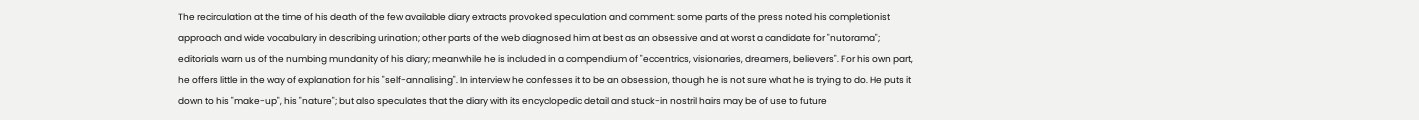The recirculation at the time of his death of the few available diary extracts provoked speculation and comment: some parts of the press noted his completionist approach and wide vocabulary in describing urination; other parts of the web diagnosed him at best as an obsessive and at worst a candidate for "nutorama"; editorials warn us of the numbing mundanity of his diary; meanwhile he is included in a compendium of "eccentrics, visionaries, dreamers, believers". For his own part, he offers little in the way of explanation for his "self-annalising". In interview he confesses it to be an obsession, though he is not sure what he is trying to do. He puts it down to his "make-up", his "nature"; but also speculates that the diary with its encyclopedic detail and stuck-in nostril hairs may be of use to future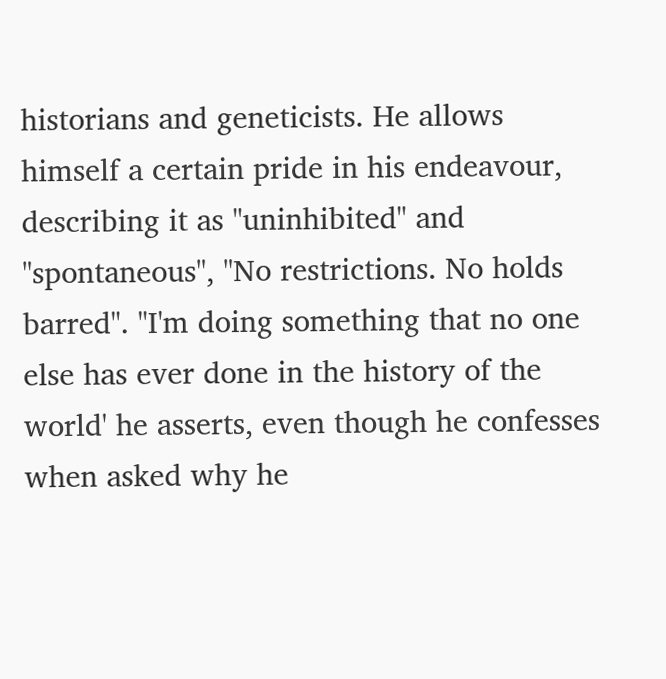historians and geneticists. He allows himself a certain pride in his endeavour, describing it as "uninhibited" and "spontaneous", "No restrictions. No holds barred". "I'm doing something that no one else has ever done in the history of the world' he asserts, even though he confesses when asked why he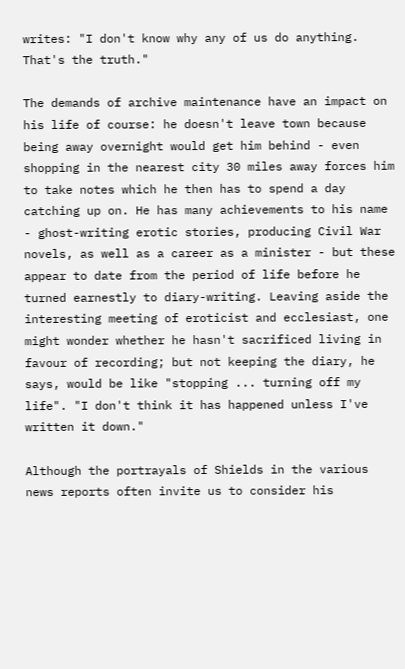writes: "I don't know why any of us do anything. That's the truth."

The demands of archive maintenance have an impact on his life of course: he doesn't leave town because being away overnight would get him behind - even shopping in the nearest city 30 miles away forces him to take notes which he then has to spend a day catching up on. He has many achievements to his name - ghost-writing erotic stories, producing Civil War novels, as well as a career as a minister - but these appear to date from the period of life before he turned earnestly to diary-writing. Leaving aside the interesting meeting of eroticist and ecclesiast, one might wonder whether he hasn't sacrificed living in favour of recording; but not keeping the diary, he says, would be like "stopping ... turning off my life". "I don't think it has happened unless I've written it down."

Although the portrayals of Shields in the various news reports often invite us to consider his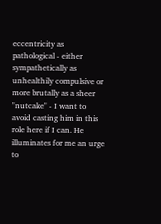eccentricity as pathological - either sympathetically as unhealthily compulsive or more brutally as a sheer "nutcake" - I want to avoid casting him in this role here if I can. He illuminates for me an urge to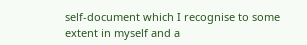self-document which I recognise to some extent in myself and a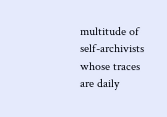multitude of self-archivists whose traces are daily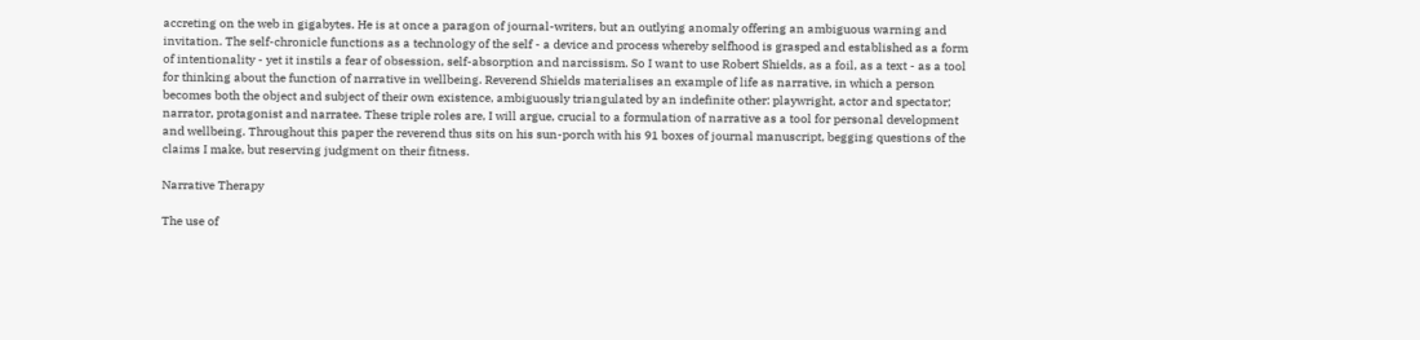accreting on the web in gigabytes. He is at once a paragon of journal-writers, but an outlying anomaly offering an ambiguous warning and invitation. The self-chronicle functions as a technology of the self - a device and process whereby selfhood is grasped and established as a form of intentionality - yet it instils a fear of obsession, self-absorption and narcissism. So I want to use Robert Shields, as a foil, as a text - as a tool for thinking about the function of narrative in wellbeing. Reverend Shields materialises an example of life as narrative, in which a person becomes both the object and subject of their own existence, ambiguously triangulated by an indefinite other: playwright, actor and spectator; narrator, protagonist and narratee. These triple roles are, I will argue, crucial to a formulation of narrative as a tool for personal development and wellbeing. Throughout this paper the reverend thus sits on his sun-porch with his 91 boxes of journal manuscript, begging questions of the claims I make, but reserving judgment on their fitness.

Narrative Therapy

The use of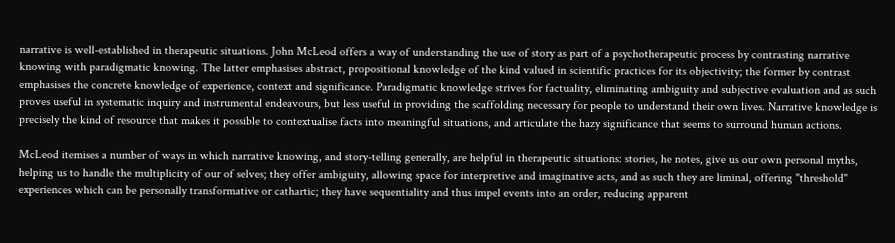narrative is well-established in therapeutic situations. John McLeod offers a way of understanding the use of story as part of a psychotherapeutic process by contrasting narrative knowing with paradigmatic knowing. The latter emphasises abstract, propositional knowledge of the kind valued in scientific practices for its objectivity; the former by contrast emphasises the concrete knowledge of experience, context and significance. Paradigmatic knowledge strives for factuality, eliminating ambiguity and subjective evaluation and as such proves useful in systematic inquiry and instrumental endeavours, but less useful in providing the scaffolding necessary for people to understand their own lives. Narrative knowledge is precisely the kind of resource that makes it possible to contextualise facts into meaningful situations, and articulate the hazy significance that seems to surround human actions.

McLeod itemises a number of ways in which narrative knowing, and story-telling generally, are helpful in therapeutic situations: stories, he notes, give us our own personal myths, helping us to handle the multiplicity of our of selves; they offer ambiguity, allowing space for interpretive and imaginative acts, and as such they are liminal, offering "threshold" experiences which can be personally transformative or cathartic; they have sequentiality and thus impel events into an order, reducing apparent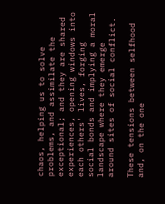chaos, helping us to solve problems, and assimilate the exceptional; and they are shared experiences, opening windows into each others' lives, forging social bonds and implying a moral landscape where they emerge around sites of social conflict.

These tensions between selfhood and, on the one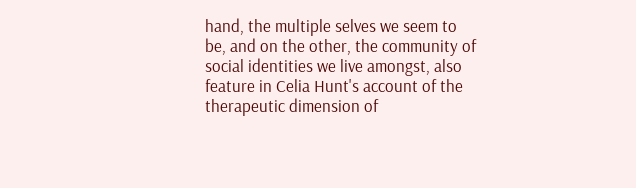hand, the multiple selves we seem to be, and on the other, the community of social identities we live amongst, also feature in Celia Hunt's account of the therapeutic dimension of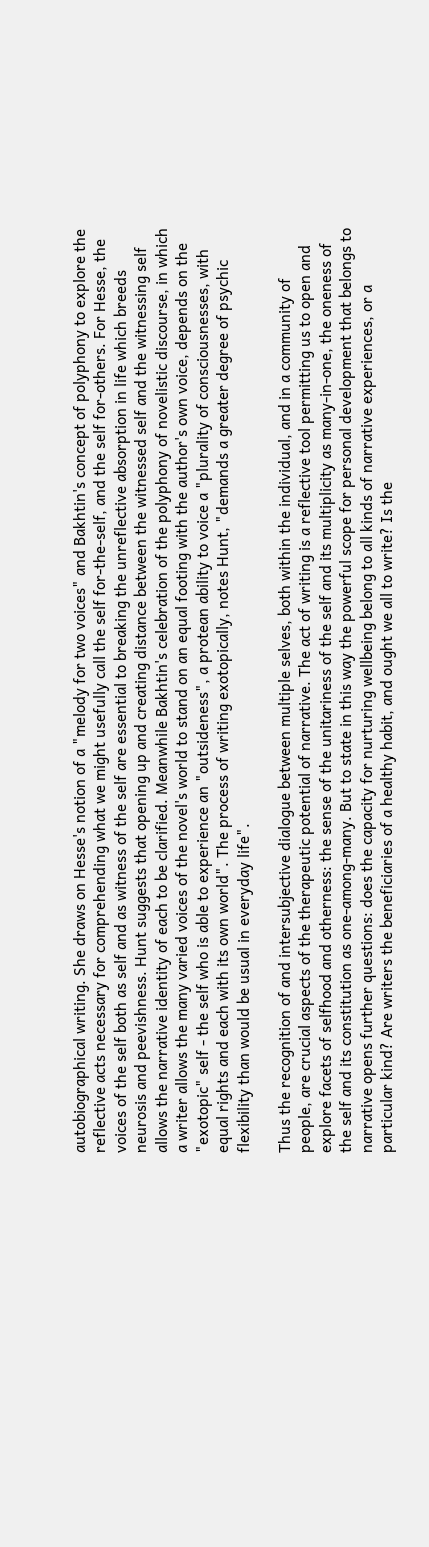autobiographical writing. She draws on Hesse's notion of a "melody for two voices" and Bakhtin's concept of polyphony to explore the reflective acts necessary for comprehending what we might usefully call the self for-the-self, and the self for-others. For Hesse, the voices of the self both as self and as witness of the self are essential to breaking the unreflective absorption in life which breeds neurosis and peevishness. Hunt suggests that opening up and creating distance between the witnessed self and the witnessing self allows the narrative identity of each to be clarified. Meanwhile Bakhtin's celebration of the polyphony of novelistic discourse, in which a writer allows the many varied voices of the novel's world to stand on an equal footing with the author's own voice, depends on the "exotopic" self - the self who is able to experience an "outsideness", a protean ability to voice a "plurality of consciousnesses, with equal rights and each with its own world". The process of writing exotopically, notes Hunt, "demands a greater degree of psychic flexibility than would be usual in everyday life".

Thus the recognition of and intersubjective dialogue between multiple selves, both within the individual, and in a community of people, are crucial aspects of the therapeutic potential of narrative. The act of writing is a reflective tool permitting us to open and explore facets of selfhood and otherness: the sense of the unitariness of the self and its multiplicity as many-in-one, the oneness of the self and its constitution as one-among-many. But to state in this way the powerful scope for personal development that belongs to narrative opens further questions: does the capacity for nurturing wellbeing belong to all kinds of narrative experiences, or a particular kind? Are writers the beneficiaries of a healthy habit, and ought we all to write? Is the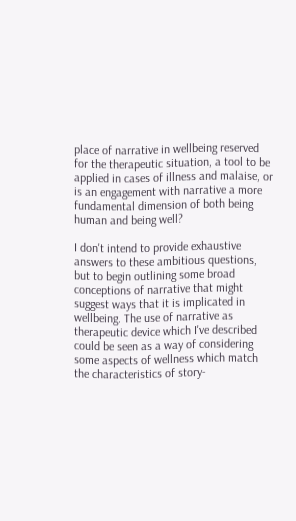place of narrative in wellbeing reserved for the therapeutic situation, a tool to be applied in cases of illness and malaise, or is an engagement with narrative a more fundamental dimension of both being human and being well?

I don't intend to provide exhaustive answers to these ambitious questions, but to begin outlining some broad conceptions of narrative that might suggest ways that it is implicated in wellbeing. The use of narrative as therapeutic device which I've described could be seen as a way of considering some aspects of wellness which match the characteristics of story-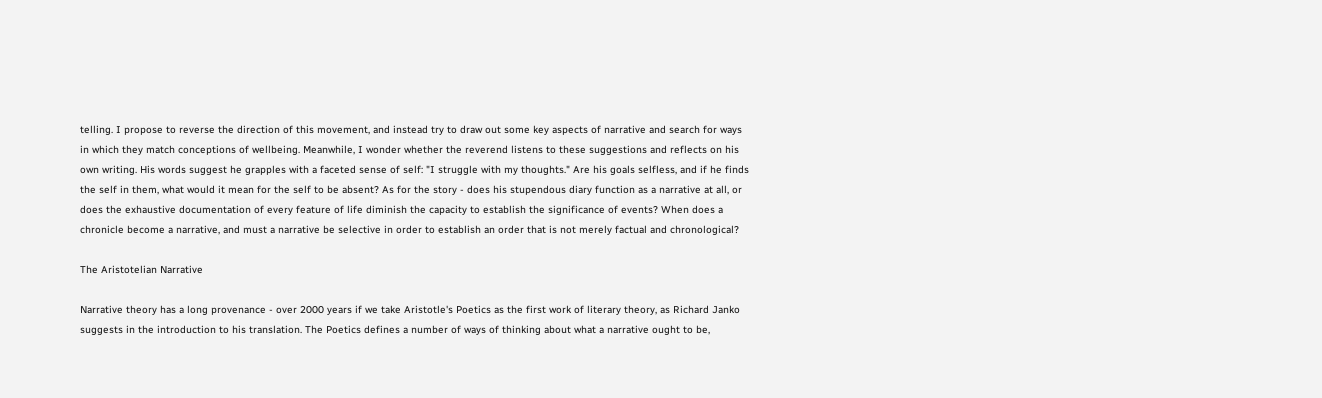telling. I propose to reverse the direction of this movement, and instead try to draw out some key aspects of narrative and search for ways in which they match conceptions of wellbeing. Meanwhile, I wonder whether the reverend listens to these suggestions and reflects on his own writing. His words suggest he grapples with a faceted sense of self: "I struggle with my thoughts." Are his goals selfless, and if he finds the self in them, what would it mean for the self to be absent? As for the story - does his stupendous diary function as a narrative at all, or does the exhaustive documentation of every feature of life diminish the capacity to establish the significance of events? When does a chronicle become a narrative, and must a narrative be selective in order to establish an order that is not merely factual and chronological?

The Aristotelian Narrative

Narrative theory has a long provenance - over 2000 years if we take Aristotle's Poetics as the first work of literary theory, as Richard Janko suggests in the introduction to his translation. The Poetics defines a number of ways of thinking about what a narrative ought to be,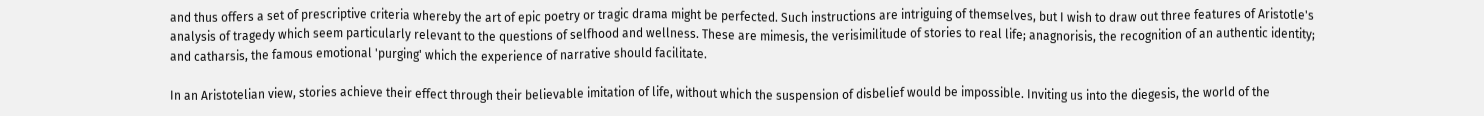and thus offers a set of prescriptive criteria whereby the art of epic poetry or tragic drama might be perfected. Such instructions are intriguing of themselves, but I wish to draw out three features of Aristotle's analysis of tragedy which seem particularly relevant to the questions of selfhood and wellness. These are mimesis, the verisimilitude of stories to real life; anagnorisis, the recognition of an authentic identity; and catharsis, the famous emotional 'purging' which the experience of narrative should facilitate.

In an Aristotelian view, stories achieve their effect through their believable imitation of life, without which the suspension of disbelief would be impossible. Inviting us into the diegesis, the world of the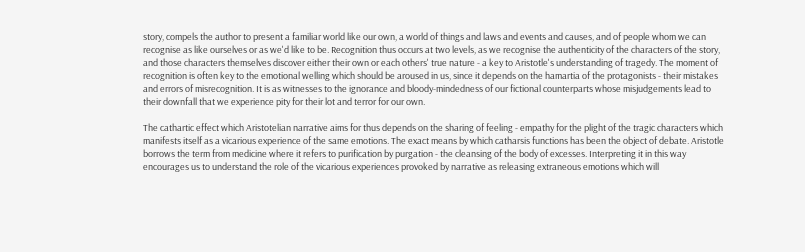story, compels the author to present a familiar world like our own, a world of things and laws and events and causes, and of people whom we can recognise as like ourselves or as we'd like to be. Recognition thus occurs at two levels, as we recognise the authenticity of the characters of the story, and those characters themselves discover either their own or each others' true nature - a key to Aristotle's understanding of tragedy. The moment of recognition is often key to the emotional welling which should be aroused in us, since it depends on the hamartia of the protagonists - their mistakes and errors of misrecognition. It is as witnesses to the ignorance and bloody-mindedness of our fictional counterparts whose misjudgements lead to their downfall that we experience pity for their lot and terror for our own.

The cathartic effect which Aristotelian narrative aims for thus depends on the sharing of feeling - empathy for the plight of the tragic characters which manifests itself as a vicarious experience of the same emotions. The exact means by which catharsis functions has been the object of debate. Aristotle borrows the term from medicine where it refers to purification by purgation - the cleansing of the body of excesses. Interpreting it in this way encourages us to understand the role of the vicarious experiences provoked by narrative as releasing extraneous emotions which will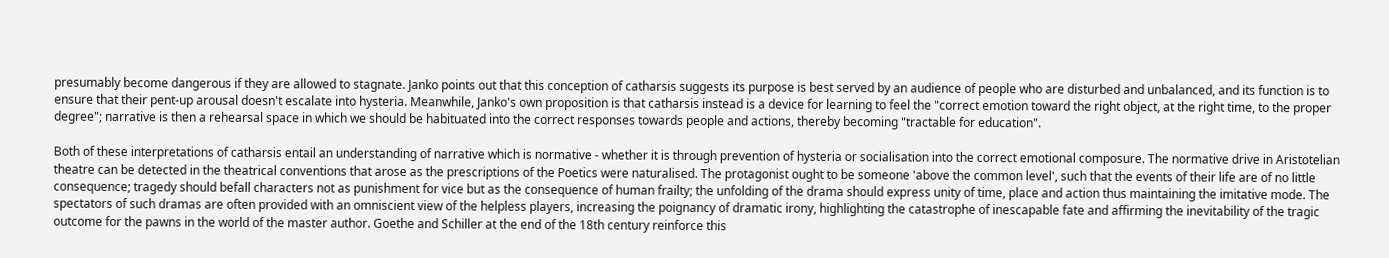presumably become dangerous if they are allowed to stagnate. Janko points out that this conception of catharsis suggests its purpose is best served by an audience of people who are disturbed and unbalanced, and its function is to ensure that their pent-up arousal doesn't escalate into hysteria. Meanwhile, Janko's own proposition is that catharsis instead is a device for learning to feel the "correct emotion toward the right object, at the right time, to the proper degree"; narrative is then a rehearsal space in which we should be habituated into the correct responses towards people and actions, thereby becoming "tractable for education".

Both of these interpretations of catharsis entail an understanding of narrative which is normative - whether it is through prevention of hysteria or socialisation into the correct emotional composure. The normative drive in Aristotelian theatre can be detected in the theatrical conventions that arose as the prescriptions of the Poetics were naturalised. The protagonist ought to be someone 'above the common level', such that the events of their life are of no little consequence; tragedy should befall characters not as punishment for vice but as the consequence of human frailty; the unfolding of the drama should express unity of time, place and action thus maintaining the imitative mode. The spectators of such dramas are often provided with an omniscient view of the helpless players, increasing the poignancy of dramatic irony, highlighting the catastrophe of inescapable fate and affirming the inevitability of the tragic outcome for the pawns in the world of the master author. Goethe and Schiller at the end of the 18th century reinforce this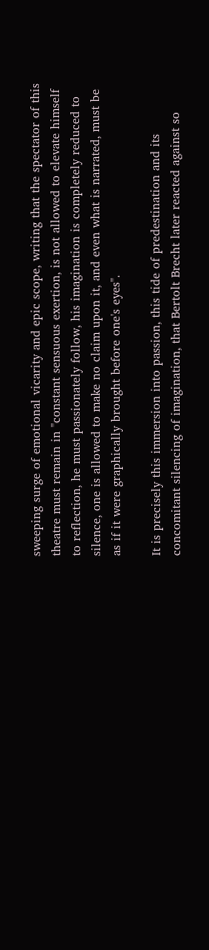sweeping surge of emotional vicarity and epic scope, writing that the spectator of this theatre must remain in "constant sensuous exertion, is not allowed to elevate himself to reflection, he must passionately follow, his imagination is completely reduced to silence, one is allowed to make no claim upon it, and even what is narrated, must be as if it were graphically brought before one's eyes".

It is precisely this immersion into passion, this tide of predestination and its concomitant silencing of imagination, that Bertolt Brecht later reacted against so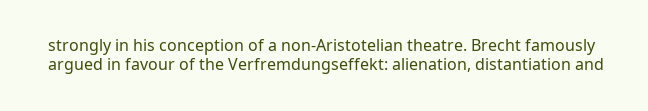strongly in his conception of a non-Aristotelian theatre. Brecht famously argued in favour of the Verfremdungseffekt: alienation, distantiation and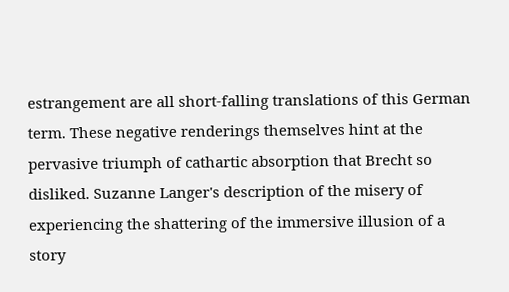estrangement are all short-falling translations of this German term. These negative renderings themselves hint at the pervasive triumph of cathartic absorption that Brecht so disliked. Suzanne Langer's description of the misery of experiencing the shattering of the immersive illusion of a story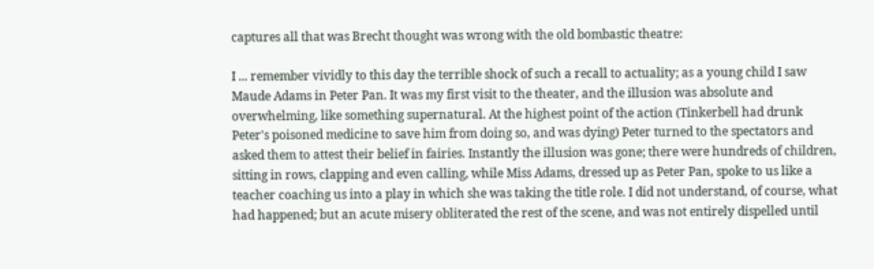captures all that was Brecht thought was wrong with the old bombastic theatre:

I ... remember vividly to this day the terrible shock of such a recall to actuality; as a young child I saw Maude Adams in Peter Pan. It was my first visit to the theater, and the illusion was absolute and overwhelming, like something supernatural. At the highest point of the action (Tinkerbell had drunk Peter's poisoned medicine to save him from doing so, and was dying) Peter turned to the spectators and asked them to attest their belief in fairies. Instantly the illusion was gone; there were hundreds of children, sitting in rows, clapping and even calling, while Miss Adams, dressed up as Peter Pan, spoke to us like a teacher coaching us into a play in which she was taking the title role. I did not understand, of course, what had happened; but an acute misery obliterated the rest of the scene, and was not entirely dispelled until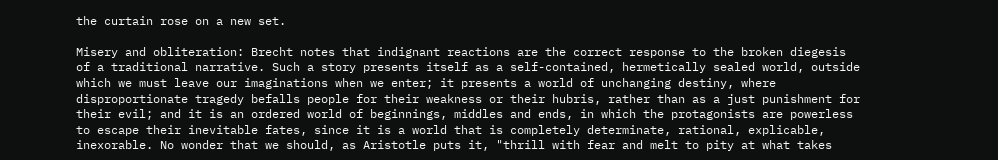the curtain rose on a new set.

Misery and obliteration: Brecht notes that indignant reactions are the correct response to the broken diegesis of a traditional narrative. Such a story presents itself as a self-contained, hermetically sealed world, outside which we must leave our imaginations when we enter; it presents a world of unchanging destiny, where disproportionate tragedy befalls people for their weakness or their hubris, rather than as a just punishment for their evil; and it is an ordered world of beginnings, middles and ends, in which the protagonists are powerless to escape their inevitable fates, since it is a world that is completely determinate, rational, explicable, inexorable. No wonder that we should, as Aristotle puts it, "thrill with fear and melt to pity at what takes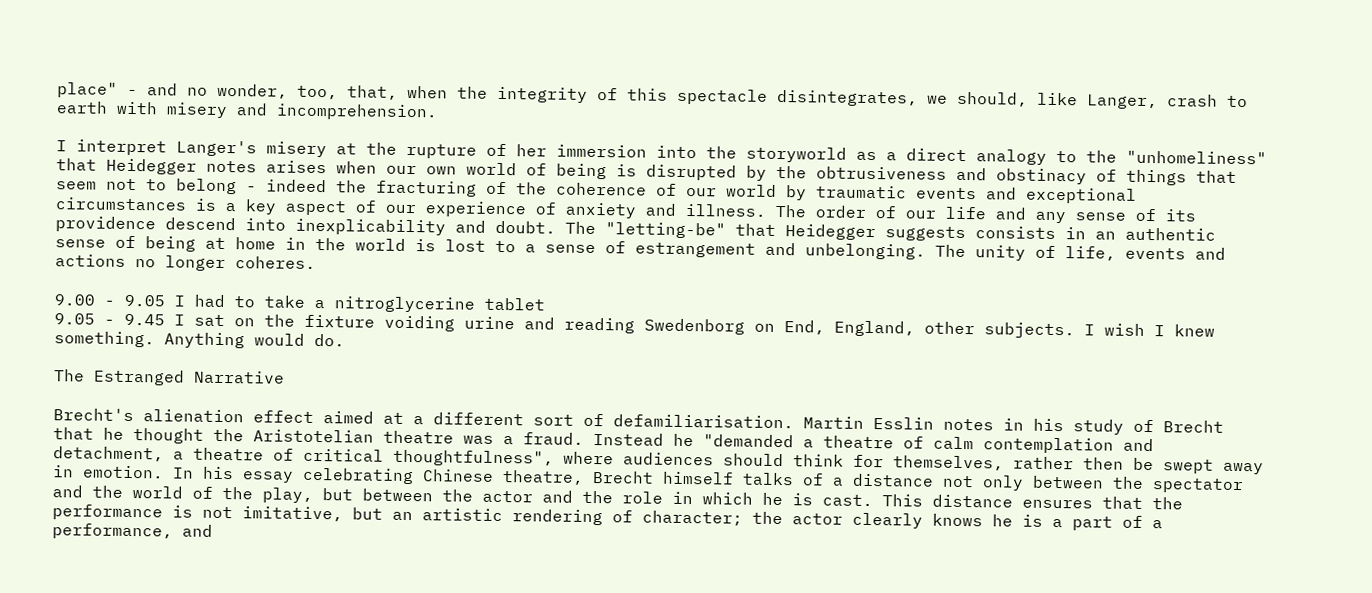place" - and no wonder, too, that, when the integrity of this spectacle disintegrates, we should, like Langer, crash to earth with misery and incomprehension.

I interpret Langer's misery at the rupture of her immersion into the storyworld as a direct analogy to the "unhomeliness" that Heidegger notes arises when our own world of being is disrupted by the obtrusiveness and obstinacy of things that seem not to belong - indeed the fracturing of the coherence of our world by traumatic events and exceptional circumstances is a key aspect of our experience of anxiety and illness. The order of our life and any sense of its providence descend into inexplicability and doubt. The "letting-be" that Heidegger suggests consists in an authentic sense of being at home in the world is lost to a sense of estrangement and unbelonging. The unity of life, events and actions no longer coheres.

9.00 - 9.05 I had to take a nitroglycerine tablet
9.05 - 9.45 I sat on the fixture voiding urine and reading Swedenborg on End, England, other subjects. I wish I knew something. Anything would do.

The Estranged Narrative

Brecht's alienation effect aimed at a different sort of defamiliarisation. Martin Esslin notes in his study of Brecht that he thought the Aristotelian theatre was a fraud. Instead he "demanded a theatre of calm contemplation and detachment, a theatre of critical thoughtfulness", where audiences should think for themselves, rather then be swept away in emotion. In his essay celebrating Chinese theatre, Brecht himself talks of a distance not only between the spectator and the world of the play, but between the actor and the role in which he is cast. This distance ensures that the performance is not imitative, but an artistic rendering of character; the actor clearly knows he is a part of a performance, and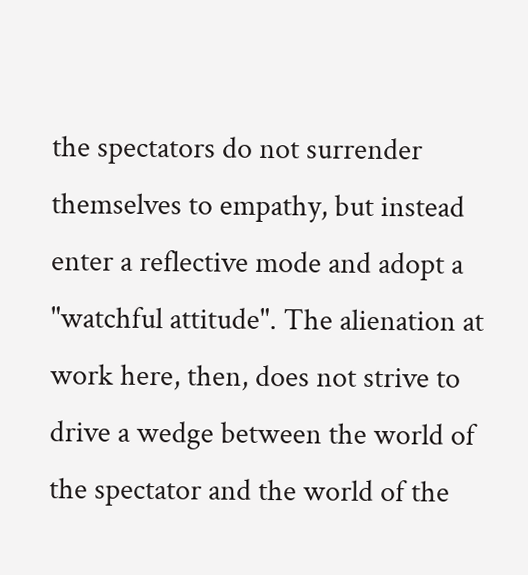the spectators do not surrender themselves to empathy, but instead enter a reflective mode and adopt a "watchful attitude". The alienation at work here, then, does not strive to drive a wedge between the world of the spectator and the world of the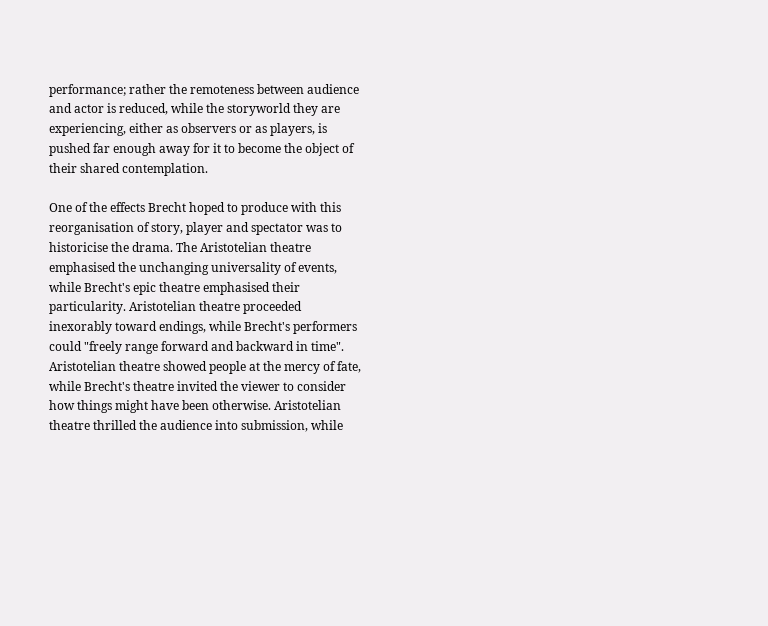performance; rather the remoteness between audience and actor is reduced, while the storyworld they are experiencing, either as observers or as players, is pushed far enough away for it to become the object of their shared contemplation.

One of the effects Brecht hoped to produce with this reorganisation of story, player and spectator was to historicise the drama. The Aristotelian theatre emphasised the unchanging universality of events, while Brecht's epic theatre emphasised their particularity. Aristotelian theatre proceeded inexorably toward endings, while Brecht's performers could "freely range forward and backward in time". Aristotelian theatre showed people at the mercy of fate, while Brecht's theatre invited the viewer to consider how things might have been otherwise. Aristotelian theatre thrilled the audience into submission, while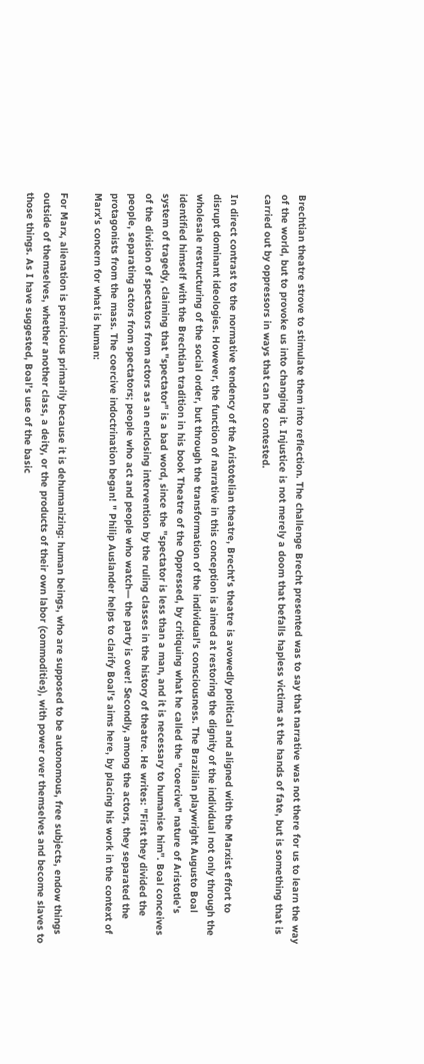Brechtian theatre strove to stimulate them into reflection. The challenge Brecht presented was to say that narrative was not there for us to learn the way of the world, but to provoke us into changing it. Injustice is not merely a doom that befalls hapless victims at the hands of fate, but is something that is carried out by oppressors in ways that can be contested.

In direct contrast to the normative tendency of the Aristotelian theatre, Brecht's theatre is avowedly political and aligned with the Marxist effort to disrupt dominant ideologies. However, the function of narrative in this conception is aimed at restoring the dignity of the individual not only through the wholesale restructuring of the social order, but through the transformation of the individual's consciousness. The Brazilian playwright Augusto Boal identified himself with the Brechtian tradition in his book Theatre of the Oppressed, by critiquing what he called the "coercive" nature of Aristotle's system of tragedy, claiming that "spectator" is a bad word, since the "spectator is less than a man, and it is necessary to humanise him". Boal conceives of the division of spectators from actors as an enclosing intervention by the ruling classes in the history of theatre. He writes: "First they divided the people, separating actors from spectators; people who act and people who watch— the party is over! Secondly, among the actors, they separated the protagonists from the mass. The coercive indoctrination began! " Philip Auslander helps to clarify Boal's aims here, by placing his work in the context of Marx's concern for what is human:

For Marx, alienation is pernicious primarily because it is dehumanizing: human beings, who are supposed to be autonomous, free subjects, endow things outside of themselves, whether another class, a deity, or the products of their own labor (commodities), with power over themselves and become slaves to those things. As I have suggested, Boal’s use of the basic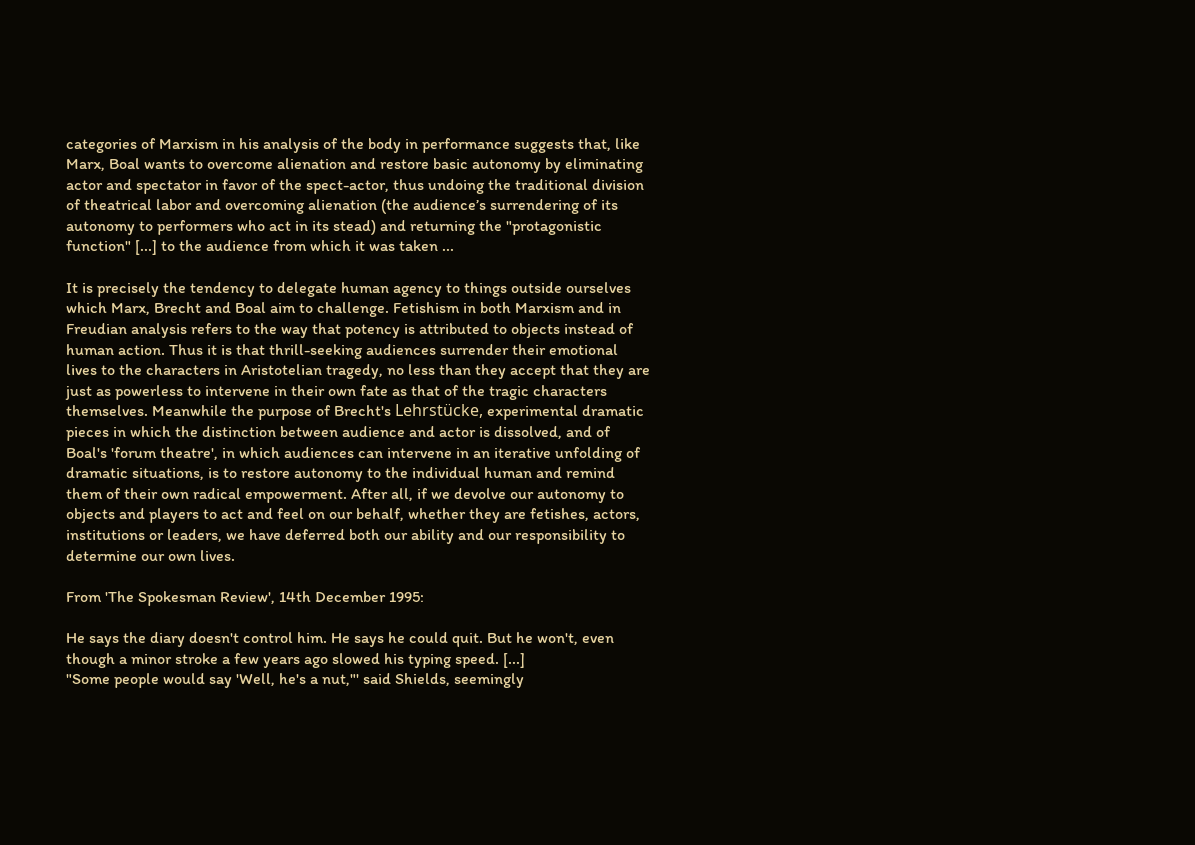categories of Marxism in his analysis of the body in performance suggests that, like Marx, Boal wants to overcome alienation and restore basic autonomy by eliminating actor and spectator in favor of the spect-actor, thus undoing the traditional division of theatrical labor and overcoming alienation (the audience’s surrendering of its autonomy to performers who act in its stead) and returning the "protagonistic function" [...] to the audience from which it was taken ...

It is precisely the tendency to delegate human agency to things outside ourselves which Marx, Brecht and Boal aim to challenge. Fetishism in both Marxism and in Freudian analysis refers to the way that potency is attributed to objects instead of human action. Thus it is that thrill-seeking audiences surrender their emotional lives to the characters in Aristotelian tragedy, no less than they accept that they are just as powerless to intervene in their own fate as that of the tragic characters themselves. Meanwhile the purpose of Brecht's Lehrstücke, experimental dramatic pieces in which the distinction between audience and actor is dissolved, and of Boal's 'forum theatre', in which audiences can intervene in an iterative unfolding of dramatic situations, is to restore autonomy to the individual human and remind them of their own radical empowerment. After all, if we devolve our autonomy to objects and players to act and feel on our behalf, whether they are fetishes, actors, institutions or leaders, we have deferred both our ability and our responsibility to determine our own lives.

From 'The Spokesman Review', 14th December 1995:

He says the diary doesn't control him. He says he could quit. But he won't, even though a minor stroke a few years ago slowed his typing speed. [...]
"Some people would say 'Well, he's a nut,"' said Shields, seemingly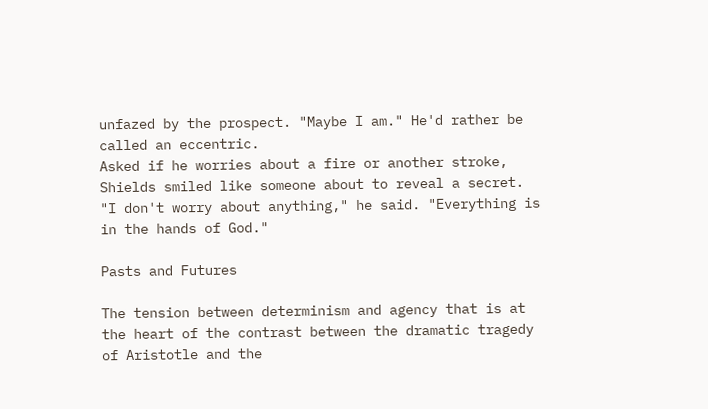unfazed by the prospect. "Maybe I am." He'd rather be called an eccentric.
Asked if he worries about a fire or another stroke, Shields smiled like someone about to reveal a secret. "I don't worry about anything," he said. "Everything is in the hands of God."

Pasts and Futures

The tension between determinism and agency that is at the heart of the contrast between the dramatic tragedy of Aristotle and the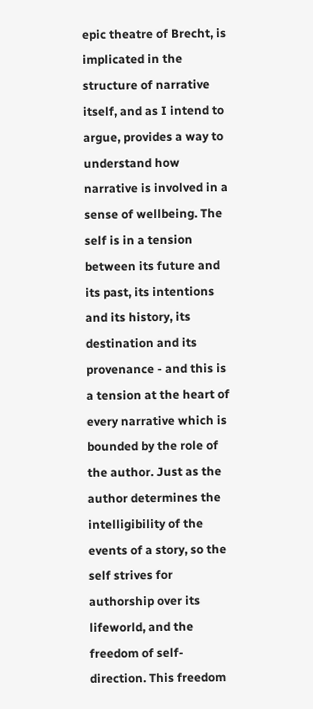epic theatre of Brecht, is implicated in the structure of narrative itself, and as I intend to argue, provides a way to understand how narrative is involved in a sense of wellbeing. The self is in a tension between its future and its past, its intentions and its history, its destination and its provenance - and this is a tension at the heart of every narrative which is bounded by the role of the author. Just as the author determines the intelligibility of the events of a story, so the self strives for authorship over its lifeworld, and the freedom of self-direction. This freedom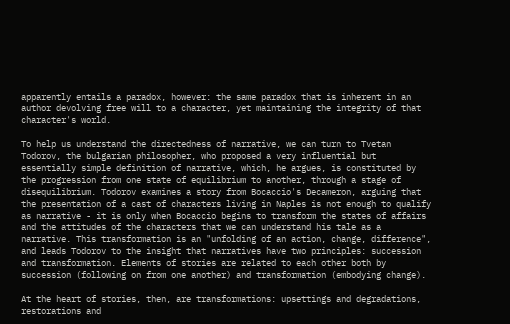apparently entails a paradox, however: the same paradox that is inherent in an author devolving free will to a character, yet maintaining the integrity of that character's world.

To help us understand the directedness of narrative, we can turn to Tvetan Todorov, the bulgarian philosopher, who proposed a very influential but essentially simple definition of narrative, which, he argues, is constituted by the progression from one state of equilibrium to another, through a stage of disequilibrium. Todorov examines a story from Bocaccio's Decameron, arguing that the presentation of a cast of characters living in Naples is not enough to qualify as narrative - it is only when Bocaccio begins to transform the states of affairs and the attitudes of the characters that we can understand his tale as a narrative. This transformation is an "unfolding of an action, change, difference", and leads Todorov to the insight that narratives have two principles: succession and transformation. Elements of stories are related to each other both by succession (following on from one another) and transformation (embodying change).

At the heart of stories, then, are transformations: upsettings and degradations, restorations and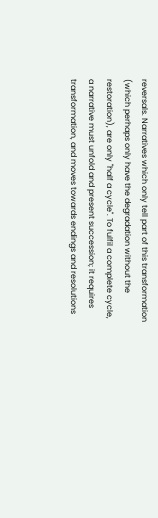reversals. Narratives which only tell part of this transformation (which perhaps only have the degradation without the restoration), are only "half a cycle". To fulfil a complete cycle, a narrative must unfold and present succession; it requires transformation, and moves towards endings and resolutions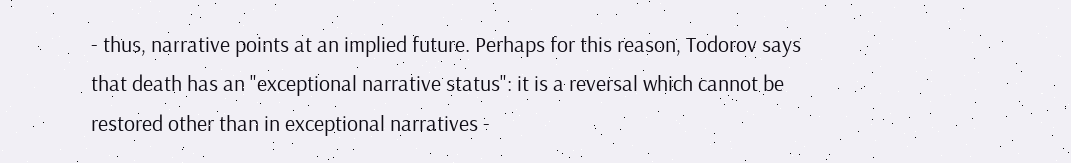- thus, narrative points at an implied future. Perhaps for this reason, Todorov says that death has an "exceptional narrative status": it is a reversal which cannot be restored other than in exceptional narratives -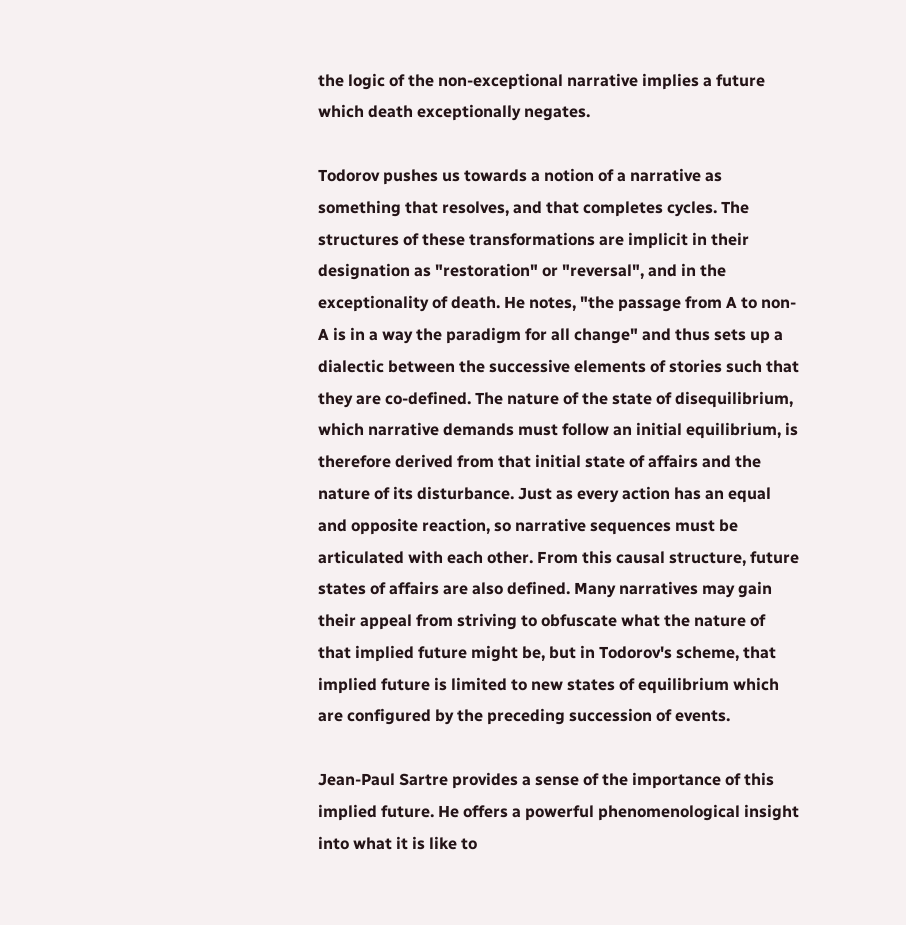the logic of the non-exceptional narrative implies a future which death exceptionally negates.

Todorov pushes us towards a notion of a narrative as something that resolves, and that completes cycles. The structures of these transformations are implicit in their designation as "restoration" or "reversal", and in the exceptionality of death. He notes, "the passage from A to non-A is in a way the paradigm for all change" and thus sets up a dialectic between the successive elements of stories such that they are co-defined. The nature of the state of disequilibrium, which narrative demands must follow an initial equilibrium, is therefore derived from that initial state of affairs and the nature of its disturbance. Just as every action has an equal and opposite reaction, so narrative sequences must be articulated with each other. From this causal structure, future states of affairs are also defined. Many narratives may gain their appeal from striving to obfuscate what the nature of that implied future might be, but in Todorov's scheme, that implied future is limited to new states of equilibrium which are configured by the preceding succession of events.

Jean-Paul Sartre provides a sense of the importance of this implied future. He offers a powerful phenomenological insight into what it is like to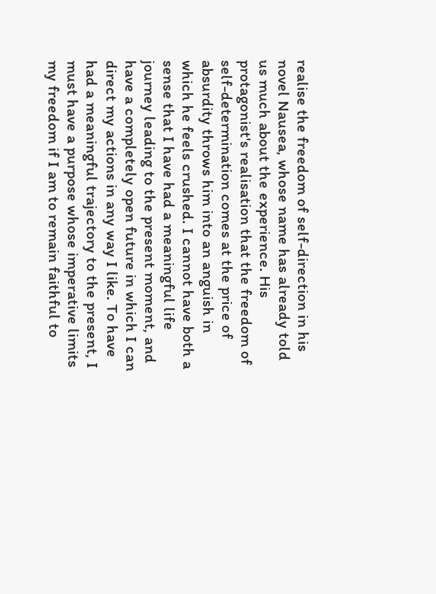realise the freedom of self-direction in his novel Nausea, whose name has already told us much about the experience. His protagonist's realisation that the freedom of self-determination comes at the price of absurdity throws him into an anguish in which he feels crushed. I cannot have both a sense that I have had a meaningful life journey leading to the present moment, and have a completely open future in which I can direct my actions in any way I like. To have had a meaningful trajectory to the present, I must have a purpose whose imperative limits my freedom if I am to remain faithful to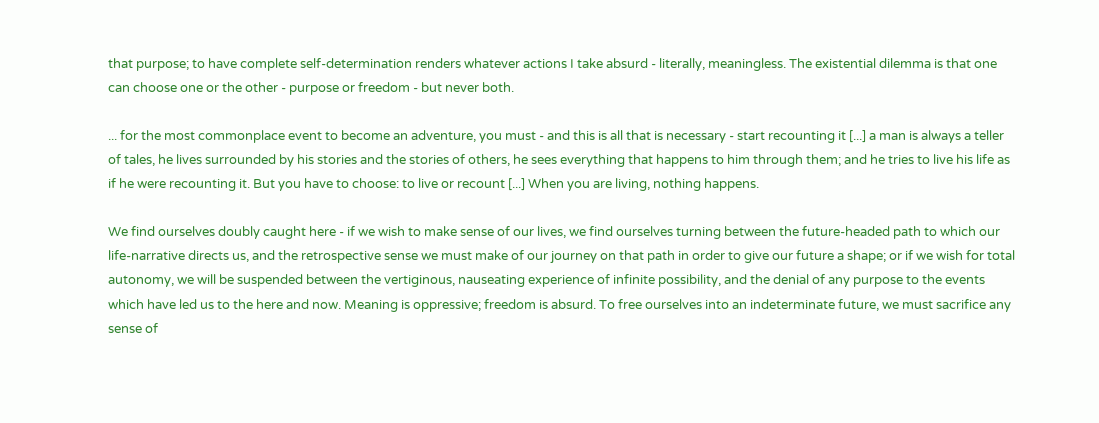that purpose; to have complete self-determination renders whatever actions I take absurd - literally, meaningless. The existential dilemma is that one can choose one or the other - purpose or freedom - but never both.

... for the most commonplace event to become an adventure, you must - and this is all that is necessary - start recounting it [...] a man is always a teller of tales, he lives surrounded by his stories and the stories of others, he sees everything that happens to him through them; and he tries to live his life as if he were recounting it. But you have to choose: to live or recount [...] When you are living, nothing happens.

We find ourselves doubly caught here - if we wish to make sense of our lives, we find ourselves turning between the future-headed path to which our life-narrative directs us, and the retrospective sense we must make of our journey on that path in order to give our future a shape; or if we wish for total autonomy, we will be suspended between the vertiginous, nauseating experience of infinite possibility, and the denial of any purpose to the events which have led us to the here and now. Meaning is oppressive; freedom is absurd. To free ourselves into an indeterminate future, we must sacrifice any sense of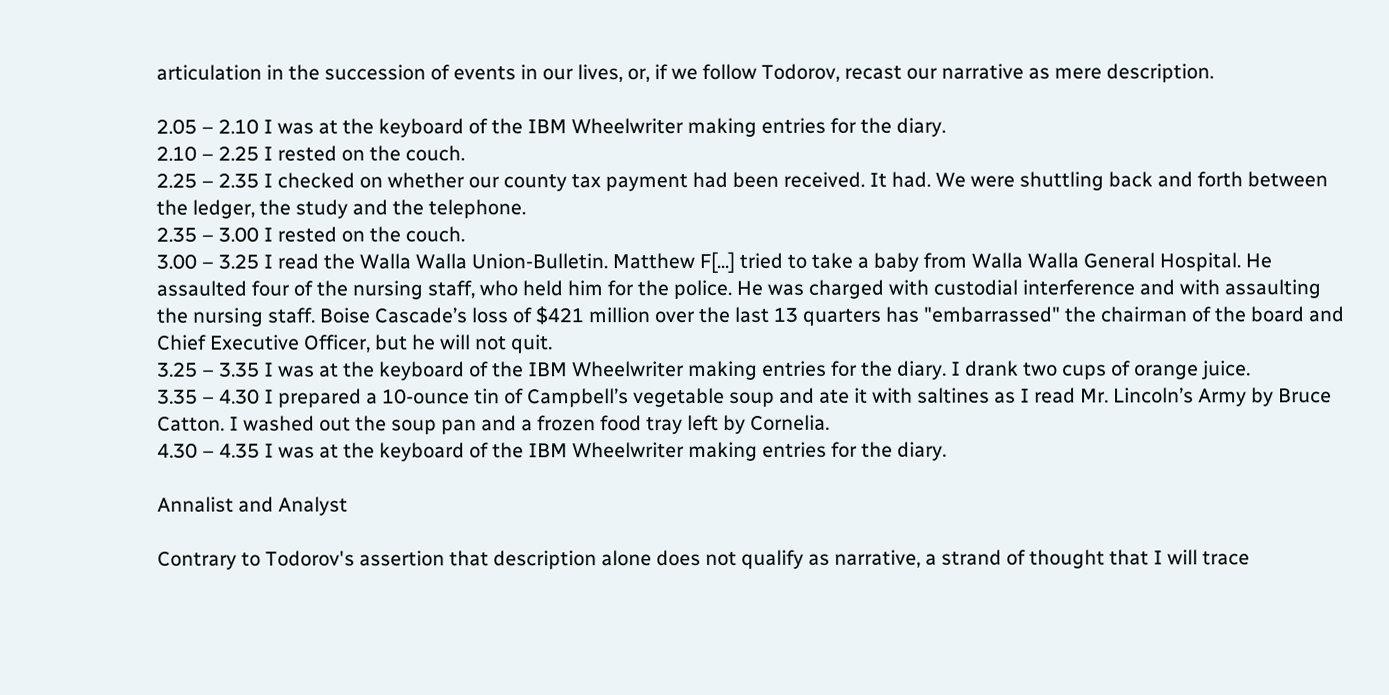articulation in the succession of events in our lives, or, if we follow Todorov, recast our narrative as mere description.

2.05 – 2.10 I was at the keyboard of the IBM Wheelwriter making entries for the diary.
2.10 – 2.25 I rested on the couch.
2.25 – 2.35 I checked on whether our county tax payment had been received. It had. We were shuttling back and forth between the ledger, the study and the telephone.
2.35 – 3.00 I rested on the couch.
3.00 – 3.25 I read the Walla Walla Union-Bulletin. Matthew F[...] tried to take a baby from Walla Walla General Hospital. He assaulted four of the nursing staff, who held him for the police. He was charged with custodial interference and with assaulting the nursing staff. Boise Cascade’s loss of $421 million over the last 13 quarters has "embarrassed" the chairman of the board and Chief Executive Officer, but he will not quit.
3.25 – 3.35 I was at the keyboard of the IBM Wheelwriter making entries for the diary. I drank two cups of orange juice.
3.35 – 4.30 I prepared a 10-ounce tin of Campbell’s vegetable soup and ate it with saltines as I read Mr. Lincoln’s Army by Bruce Catton. I washed out the soup pan and a frozen food tray left by Cornelia.
4.30 – 4.35 I was at the keyboard of the IBM Wheelwriter making entries for the diary.

Annalist and Analyst

Contrary to Todorov's assertion that description alone does not qualify as narrative, a strand of thought that I will trace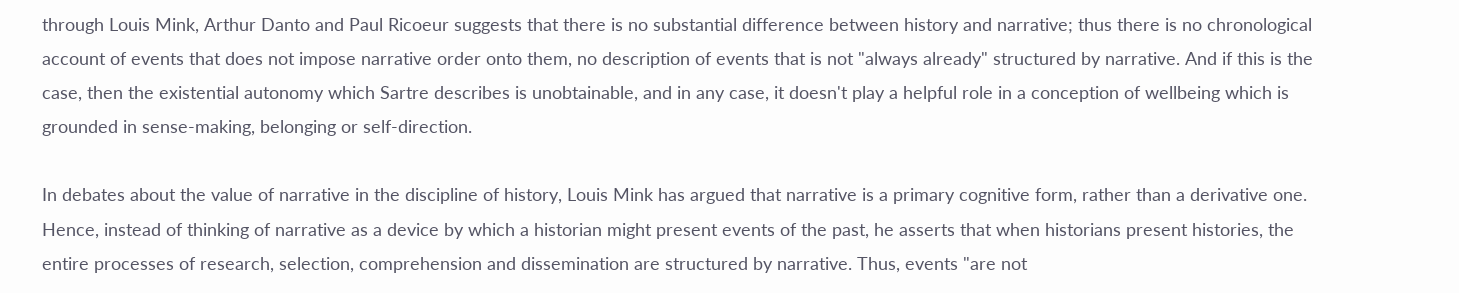through Louis Mink, Arthur Danto and Paul Ricoeur suggests that there is no substantial difference between history and narrative; thus there is no chronological account of events that does not impose narrative order onto them, no description of events that is not "always already" structured by narrative. And if this is the case, then the existential autonomy which Sartre describes is unobtainable, and in any case, it doesn't play a helpful role in a conception of wellbeing which is grounded in sense-making, belonging or self-direction.

In debates about the value of narrative in the discipline of history, Louis Mink has argued that narrative is a primary cognitive form, rather than a derivative one. Hence, instead of thinking of narrative as a device by which a historian might present events of the past, he asserts that when historians present histories, the entire processes of research, selection, comprehension and dissemination are structured by narrative. Thus, events "are not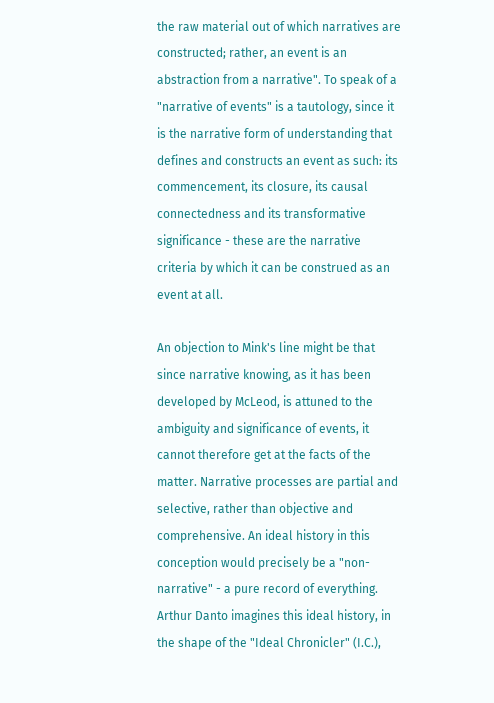the raw material out of which narratives are constructed; rather, an event is an abstraction from a narrative". To speak of a "narrative of events" is a tautology, since it is the narrative form of understanding that defines and constructs an event as such: its commencement, its closure, its causal connectedness and its transformative significance - these are the narrative criteria by which it can be construed as an event at all.

An objection to Mink's line might be that since narrative knowing, as it has been developed by McLeod, is attuned to the ambiguity and significance of events, it cannot therefore get at the facts of the matter. Narrative processes are partial and selective, rather than objective and comprehensive. An ideal history in this conception would precisely be a "non-narrative" - a pure record of everything. Arthur Danto imagines this ideal history, in the shape of the "Ideal Chronicler" (I.C.),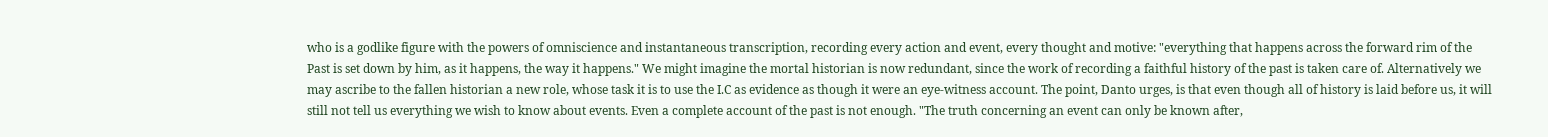who is a godlike figure with the powers of omniscience and instantaneous transcription, recording every action and event, every thought and motive: "everything that happens across the forward rim of the Past is set down by him, as it happens, the way it happens." We might imagine the mortal historian is now redundant, since the work of recording a faithful history of the past is taken care of. Alternatively we may ascribe to the fallen historian a new role, whose task it is to use the I.C as evidence as though it were an eye-witness account. The point, Danto urges, is that even though all of history is laid before us, it will still not tell us everything we wish to know about events. Even a complete account of the past is not enough. "The truth concerning an event can only be known after,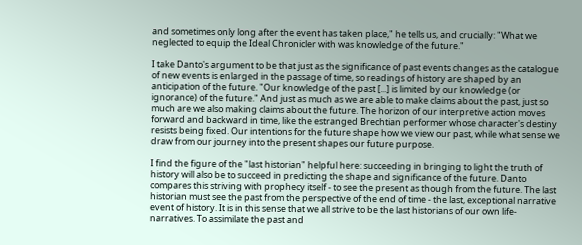and sometimes only long after the event has taken place," he tells us, and crucially: "What we neglected to equip the Ideal Chronicler with was knowledge of the future."

I take Danto's argument to be that just as the significance of past events changes as the catalogue of new events is enlarged in the passage of time, so readings of history are shaped by an anticipation of the future. "Our knowledge of the past [...] is limited by our knowledge (or ignorance) of the future." And just as much as we are able to make claims about the past, just so much are we also making claims about the future. The horizon of our interpretive action moves forward and backward in time, like the estranged Brechtian performer whose character's destiny resists being fixed. Our intentions for the future shape how we view our past, while what sense we draw from our journey into the present shapes our future purpose.

I find the figure of the "last historian" helpful here: succeeding in bringing to light the truth of history will also be to succeed in predicting the shape and significance of the future. Danto compares this striving with prophecy itself - to see the present as though from the future. The last historian must see the past from the perspective of the end of time - the last, exceptional narrative event of history. It is in this sense that we all strive to be the last historians of our own life-narratives. To assimilate the past and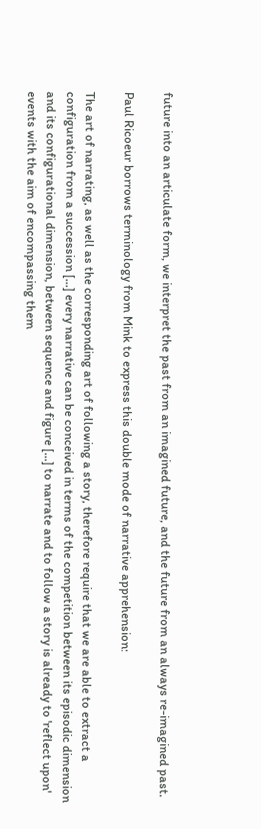future into an articulate form, we interpret the past from an imagined future, and the future from an always re-imagined past.

Paul Ricoeur borrows terminology from Mink to express this double mode of narrative apprehension:

The art of narrating, as well as the corresponding art of following a story, therefore require that we are able to extract a configuration from a succession [...] every narrative can be conceived in terms of the competition between its episodic dimension and its configurational dimension, between sequence and figure [...] to narrate and to follow a story is already to 'reflect upon' events with the aim of encompassing them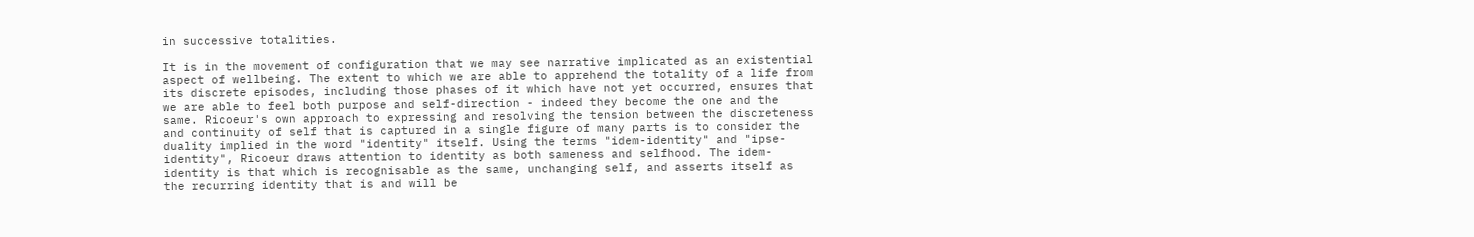in successive totalities.

It is in the movement of configuration that we may see narrative implicated as an existential aspect of wellbeing. The extent to which we are able to apprehend the totality of a life from its discrete episodes, including those phases of it which have not yet occurred, ensures that we are able to feel both purpose and self-direction - indeed they become the one and the same. Ricoeur's own approach to expressing and resolving the tension between the discreteness and continuity of self that is captured in a single figure of many parts is to consider the duality implied in the word "identity" itself. Using the terms "idem-identity" and "ipse-identity", Ricoeur draws attention to identity as both sameness and selfhood. The idem-identity is that which is recognisable as the same, unchanging self, and asserts itself as the recurring identity that is and will be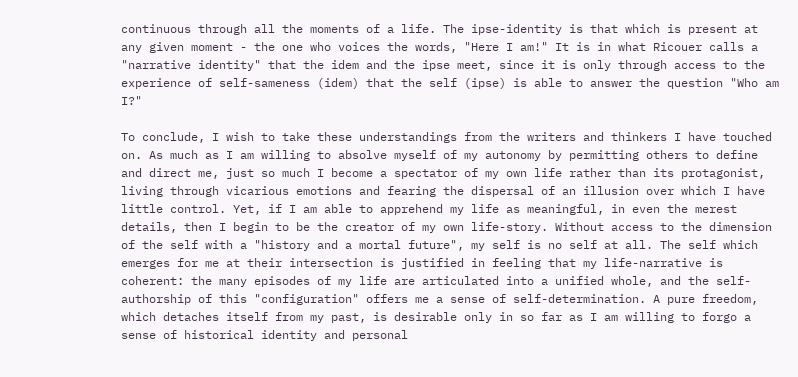continuous through all the moments of a life. The ipse-identity is that which is present at any given moment - the one who voices the words, "Here I am!" It is in what Ricouer calls a "narrative identity" that the idem and the ipse meet, since it is only through access to the experience of self-sameness (idem) that the self (ipse) is able to answer the question "Who am I?"

To conclude, I wish to take these understandings from the writers and thinkers I have touched on. As much as I am willing to absolve myself of my autonomy by permitting others to define and direct me, just so much I become a spectator of my own life rather than its protagonist, living through vicarious emotions and fearing the dispersal of an illusion over which I have little control. Yet, if I am able to apprehend my life as meaningful, in even the merest details, then I begin to be the creator of my own life-story. Without access to the dimension of the self with a "history and a mortal future", my self is no self at all. The self which emerges for me at their intersection is justified in feeling that my life-narrative is coherent: the many episodes of my life are articulated into a unified whole, and the self-authorship of this "configuration" offers me a sense of self-determination. A pure freedom, which detaches itself from my past, is desirable only in so far as I am willing to forgo a sense of historical identity and personal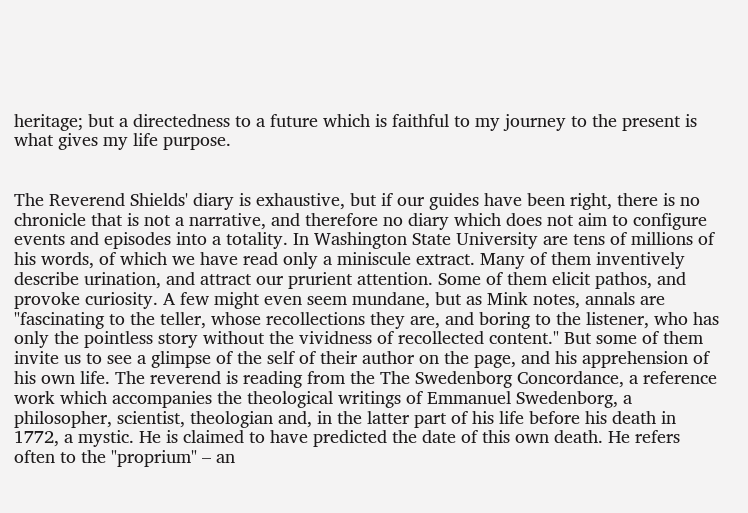heritage; but a directedness to a future which is faithful to my journey to the present is what gives my life purpose.


The Reverend Shields' diary is exhaustive, but if our guides have been right, there is no chronicle that is not a narrative, and therefore no diary which does not aim to configure events and episodes into a totality. In Washington State University are tens of millions of his words, of which we have read only a miniscule extract. Many of them inventively describe urination, and attract our prurient attention. Some of them elicit pathos, and provoke curiosity. A few might even seem mundane, but as Mink notes, annals are "fascinating to the teller, whose recollections they are, and boring to the listener, who has only the pointless story without the vividness of recollected content." But some of them invite us to see a glimpse of the self of their author on the page, and his apprehension of his own life. The reverend is reading from the The Swedenborg Concordance, a reference work which accompanies the theological writings of Emmanuel Swedenborg, a philosopher, scientist, theologian and, in the latter part of his life before his death in 1772, a mystic. He is claimed to have predicted the date of this own death. He refers often to the "proprium" – an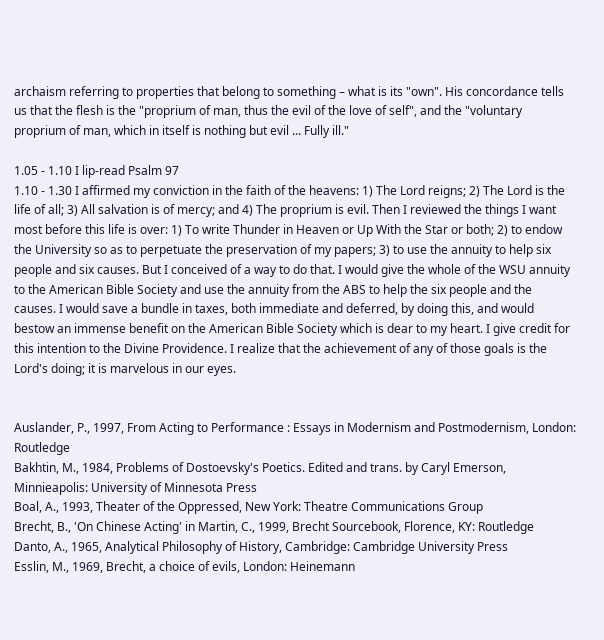archaism referring to properties that belong to something – what is its "own". His concordance tells us that the flesh is the "proprium of man, thus the evil of the love of self", and the "voluntary proprium of man, which in itself is nothing but evil ... Fully ill."

1.05 - 1.10 I lip-read Psalm 97
1.10 - 1.30 I affirmed my conviction in the faith of the heavens: 1) The Lord reigns; 2) The Lord is the life of all; 3) All salvation is of mercy; and 4) The proprium is evil. Then I reviewed the things I want most before this life is over: 1) To write Thunder in Heaven or Up With the Star or both; 2) to endow the University so as to perpetuate the preservation of my papers; 3) to use the annuity to help six people and six causes. But I conceived of a way to do that. I would give the whole of the WSU annuity to the American Bible Society and use the annuity from the ABS to help the six people and the causes. I would save a bundle in taxes, both immediate and deferred, by doing this, and would bestow an immense benefit on the American Bible Society which is dear to my heart. I give credit for this intention to the Divine Providence. I realize that the achievement of any of those goals is the Lord's doing; it is marvelous in our eyes.


Auslander, P., 1997, From Acting to Performance : Essays in Modernism and Postmodernism, London: Routledge
Bakhtin, M., 1984, Problems of Dostoevsky's Poetics. Edited and trans. by Caryl Emerson, Minnieapolis: University of Minnesota Press
Boal, A., 1993, Theater of the Oppressed, New York: Theatre Communications Group
Brecht, B., 'On Chinese Acting' in Martin, C., 1999, Brecht Sourcebook, Florence, KY: Routledge
Danto, A., 1965, Analytical Philosophy of History, Cambridge: Cambridge University Press
Esslin, M., 1969, Brecht, a choice of evils, London: Heinemann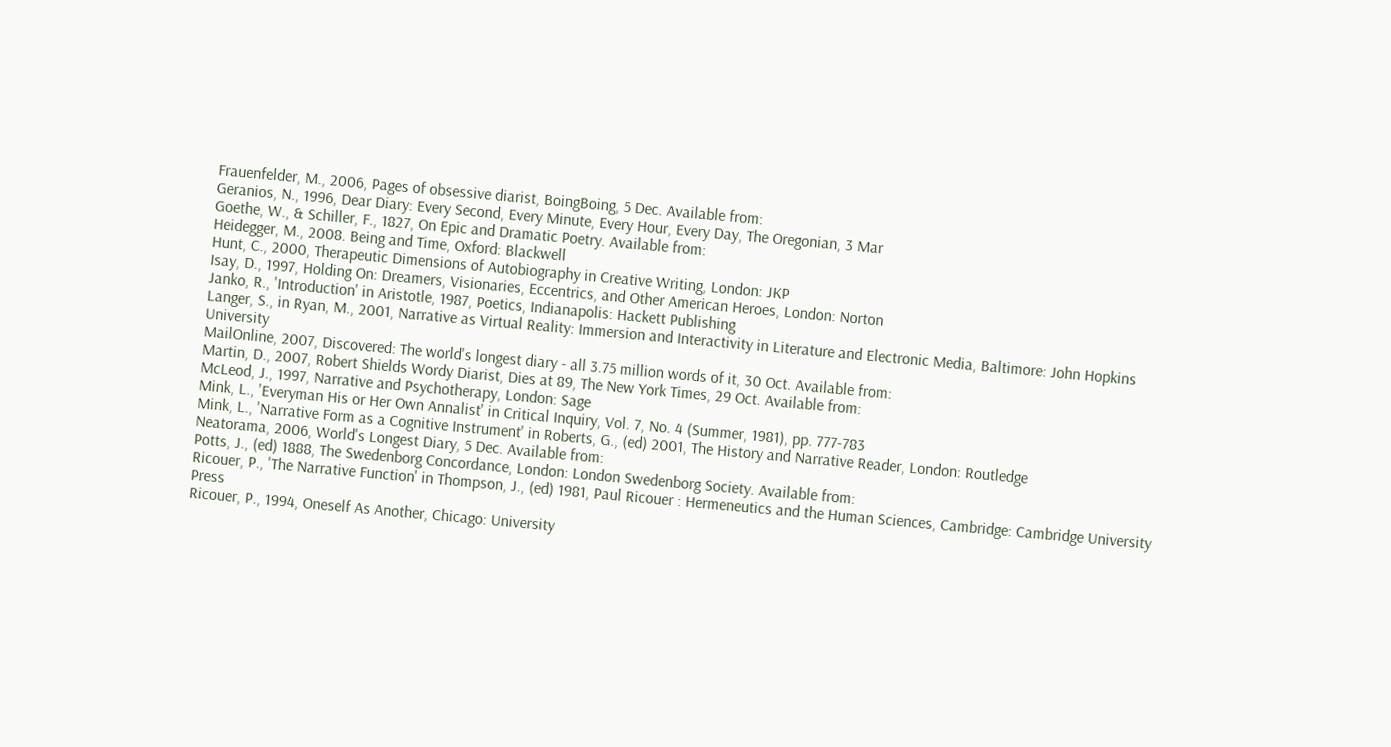Frauenfelder, M., 2006, Pages of obsessive diarist, BoingBoing, 5 Dec. Available from:
Geranios, N., 1996, Dear Diary: Every Second, Every Minute, Every Hour, Every Day, The Oregonian, 3 Mar
Goethe, W., & Schiller, F., 1827, On Epic and Dramatic Poetry. Available from:
Heidegger, M., 2008. Being and Time, Oxford: Blackwell
Hunt, C., 2000, Therapeutic Dimensions of Autobiography in Creative Writing, London: JKP
Isay, D., 1997, Holding On: Dreamers, Visionaries, Eccentrics, and Other American Heroes, London: Norton
Janko, R., 'Introduction' in Aristotle, 1987, Poetics, Indianapolis: Hackett Publishing
Langer, S., in Ryan, M., 2001, Narrative as Virtual Reality: Immersion and Interactivity in Literature and Electronic Media, Baltimore: John Hopkins University
MailOnline, 2007, Discovered: The world's longest diary - all 3.75 million words of it, 30 Oct. Available from:
Martin, D., 2007, Robert Shields Wordy Diarist, Dies at 89, The New York Times, 29 Oct. Available from:
McLeod, J., 1997, Narrative and Psychotherapy, London: Sage
Mink, L., 'Everyman His or Her Own Annalist' in Critical Inquiry, Vol. 7, No. 4 (Summer, 1981), pp. 777-783
Mink, L., 'Narrative Form as a Cognitive Instrument' in Roberts, G., (ed) 2001, The History and Narrative Reader, London: Routledge
Neatorama, 2006, World's Longest Diary, 5 Dec. Available from:
Potts, J., (ed) 1888, The Swedenborg Concordance, London: London Swedenborg Society. Available from:
Ricouer, P., 'The Narrative Function' in Thompson, J., (ed) 1981, Paul Ricouer : Hermeneutics and the Human Sciences, Cambridge: Cambridge University Press
Ricouer, P., 1994, Oneself As Another, Chicago: University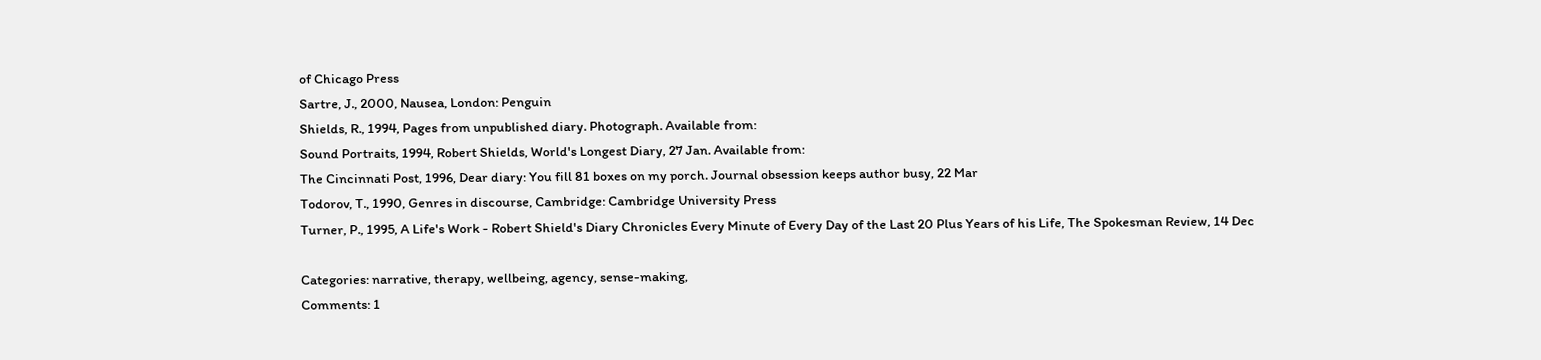of Chicago Press
Sartre, J., 2000, Nausea, London: Penguin
Shields, R., 1994, Pages from unpublished diary. Photograph. Available from:
Sound Portraits, 1994, Robert Shields, World's Longest Diary, 27 Jan. Available from:
The Cincinnati Post, 1996, Dear diary: You fill 81 boxes on my porch. Journal obsession keeps author busy, 22 Mar
Todorov, T., 1990, Genres in discourse, Cambridge: Cambridge University Press
Turner, P., 1995, A Life's Work - Robert Shield's Diary Chronicles Every Minute of Every Day of the Last 20 Plus Years of his Life, The Spokesman Review, 14 Dec

Categories: narrative, therapy, wellbeing, agency, sense-making,
Comments: 1